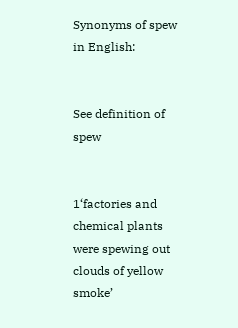Synonyms of spew in English:


See definition of spew


1‘factories and chemical plants were spewing out clouds of yellow smoke’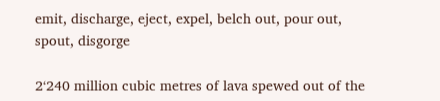emit, discharge, eject, expel, belch out, pour out, spout, disgorge

2‘240 million cubic metres of lava spewed out of the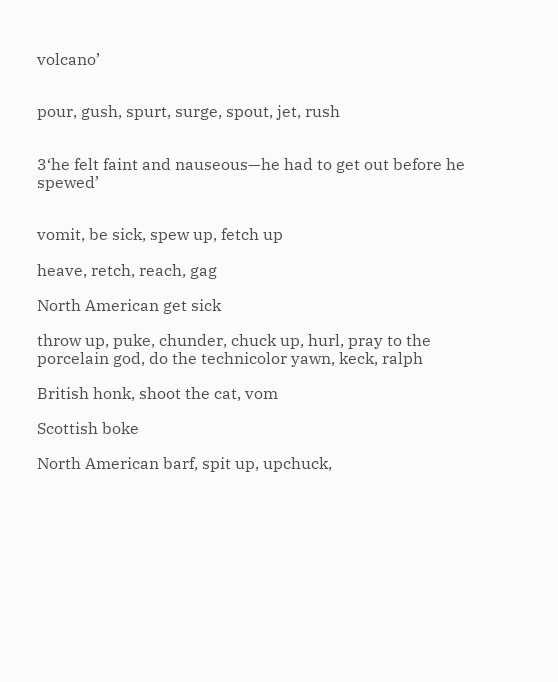volcano’


pour, gush, spurt, surge, spout, jet, rush


3‘he felt faint and nauseous—he had to get out before he spewed’


vomit, be sick, spew up, fetch up

heave, retch, reach, gag

North American get sick

throw up, puke, chunder, chuck up, hurl, pray to the porcelain god, do the technicolor yawn, keck, ralph

British honk, shoot the cat, vom

Scottish boke

North American barf, spit up, upchuck,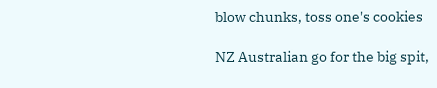blow chunks, toss one's cookies

NZ Australian go for the big spit,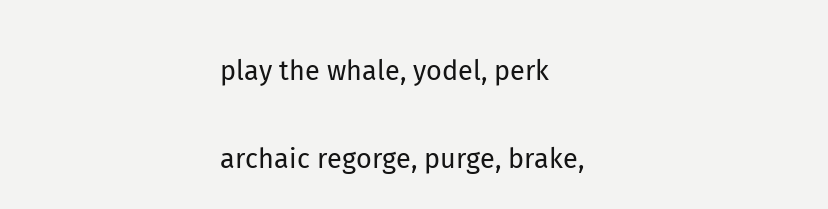play the whale, yodel, perk

archaic regorge, purge, brake,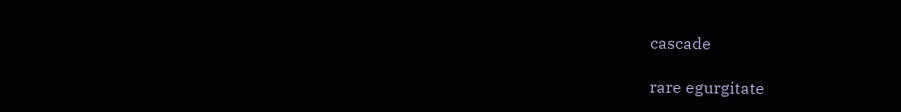cascade

rare egurgitate